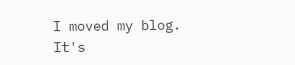I moved my blog. It's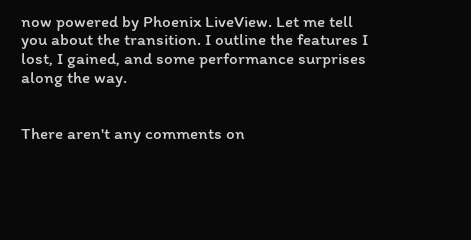now powered by Phoenix LiveView. Let me tell you about the transition. I outline the features I lost, I gained, and some performance surprises along the way.


There aren't any comments on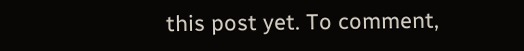this post yet. To comment,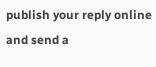publish your reply online and send a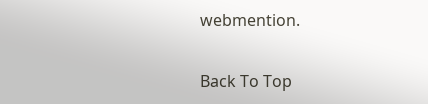webmention.

Back To Top